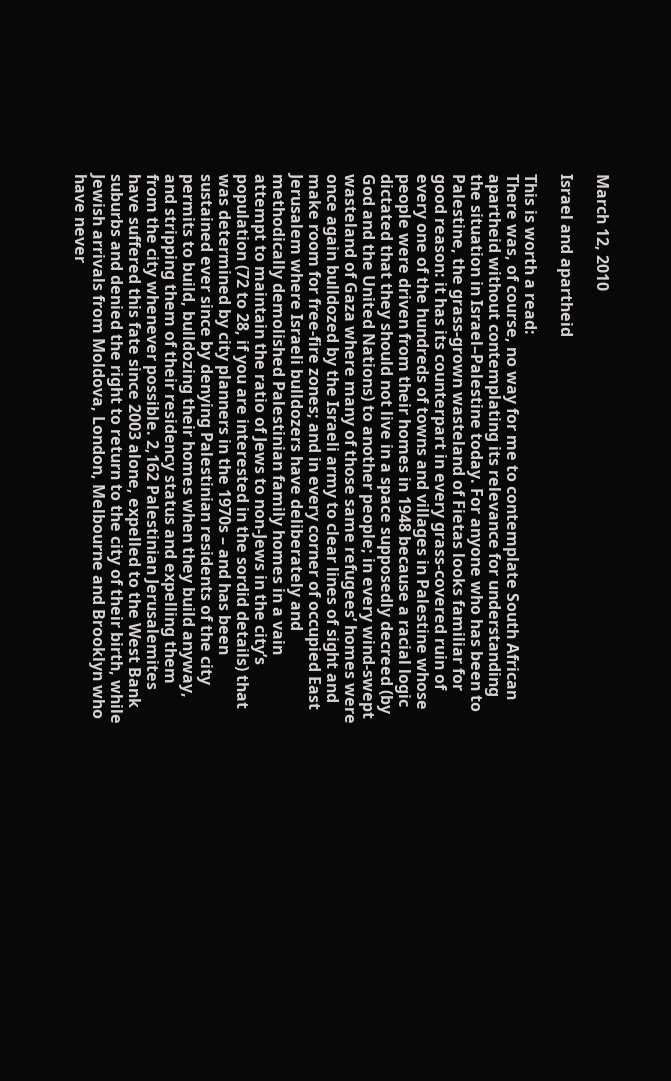March 12, 2010

Israel and apartheid

This is worth a read:
There was, of course, no way for me to contemplate South African apartheid without contemplating its relevance for understanding the situation in Israel–Palestine today. For anyone who has been to Palestine, the grass-grown wasteland of Fietas looks familiar for good reason: it has its counterpart in every grass-covered ruin of every one of the hundreds of towns and villages in Palestine whose people were driven from their homes in 1948 because a racial logic dictated that they should not live in a space supposedly decreed (by God and the United Nations) to another people; in every wind-swept wasteland of Gaza where many of those same refugees’ homes were once again bulldozed by the Israeli army to clear lines of sight and make room for free-fire zones; and in every corner of occupied East Jerusalem where Israeli bulldozers have deliberately and methodically demolished Palestinian family homes in a vain attempt to maintain the ratio of Jews to non-Jews in the city’s population (72 to 28, if you are interested in the sordid details) that was determined by city planners in the 1970s – and has been sustained ever since by denying Palestinian residents of the city permits to build, bulldozing their homes when they build anyway, and stripping them of their residency status and expelling them from the city whenever possible. 2,162 Palestinian Jerusalemites have suffered this fate since 2003 alone, expelled to the West Bank suburbs and denied the right to return to the city of their birth, while Jewish arrivals from Moldova, London, Melbourne and Brooklyn who have never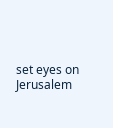set eyes on Jerusalem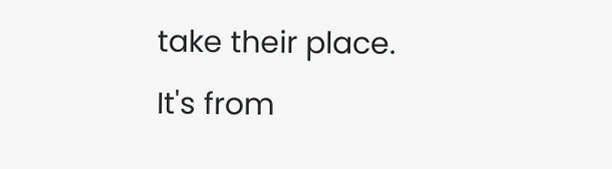take their place.
It's from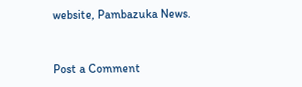website, Pambazuka News.


Post a Comment